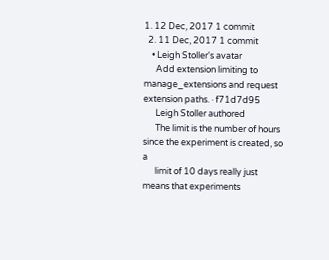1. 12 Dec, 2017 1 commit
  2. 11 Dec, 2017 1 commit
    • Leigh Stoller's avatar
      Add extension limiting to manage_extensions and request extension paths. · f71d7d95
      Leigh Stoller authored
      The limit is the number of hours since the experiment is created, so a
      limit of 10 days really just means that experiments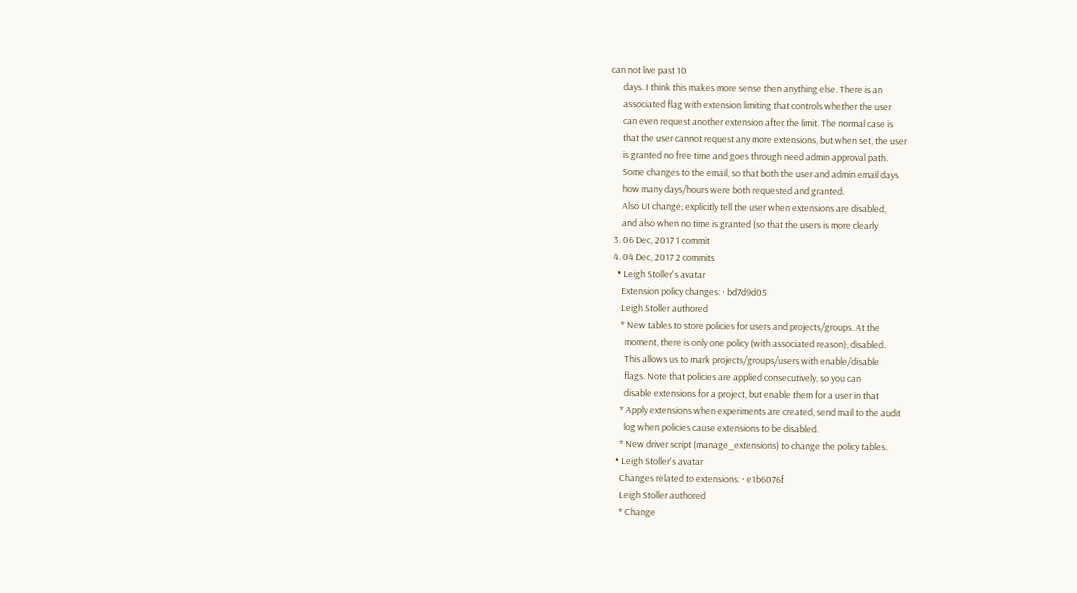can not live past 10
      days. I think this makes more sense then anything else. There is an
      associated flag with extension limiting that controls whether the user
      can even request another extension after the limit. The normal case is
      that the user cannot request any more extensions, but when set, the user
      is granted no free time and goes through need admin approval path.
      Some changes to the email, so that both the user and admin email days
      how many days/hours were both requested and granted.
      Also UI change; explicitly tell the user when extensions are disabled,
      and also when no time is granted (so that the users is more clearly
  3. 06 Dec, 2017 1 commit
  4. 04 Dec, 2017 2 commits
    • Leigh Stoller's avatar
      Extension policy changes: · bd7d9d05
      Leigh Stoller authored
      * New tables to store policies for users and projects/groups. At the
        moment, there is only one policy (with associated reason); disabled.
        This allows us to mark projects/groups/users with enable/disable
        flags. Note that policies are applied consecutively, so you can
        disable extensions for a project, but enable them for a user in that
      * Apply extensions when experiments are created, send mail to the audit
        log when policies cause extensions to be disabled.
      * New driver script (manage_extensions) to change the policy tables.
    • Leigh Stoller's avatar
      Changes related to extensions: · e1b6076f
      Leigh Stoller authored
      * Change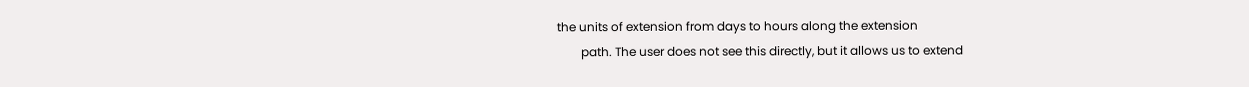the units of extension from days to hours along the extension
        path. The user does not see this directly, but it allows us to extend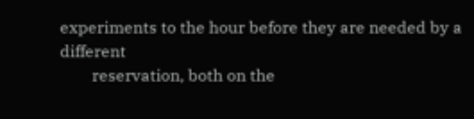experiments to the hour before they are needed by a different
        reservation, both on the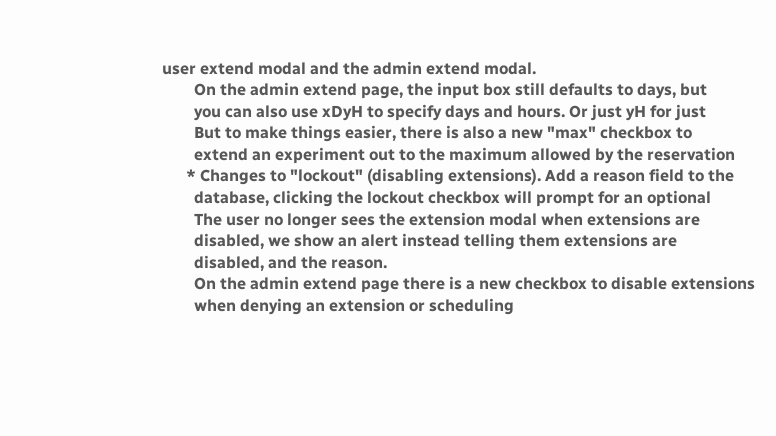user extend modal and the admin extend modal.
        On the admin extend page, the input box still defaults to days, but
        you can also use xDyH to specify days and hours. Or just yH for just
        But to make things easier, there is also a new "max" checkbox to
        extend an experiment out to the maximum allowed by the reservation
      * Changes to "lockout" (disabling extensions). Add a reason field to the
        database, clicking the lockout checkbox will prompt for an optional
        The user no longer sees the extension modal when extensions are
        disabled, we show an alert instead telling them extensions are
        disabled, and the reason.
        On the admin extend page there is a new checkbox to disable extensions
        when denying an extension or scheduling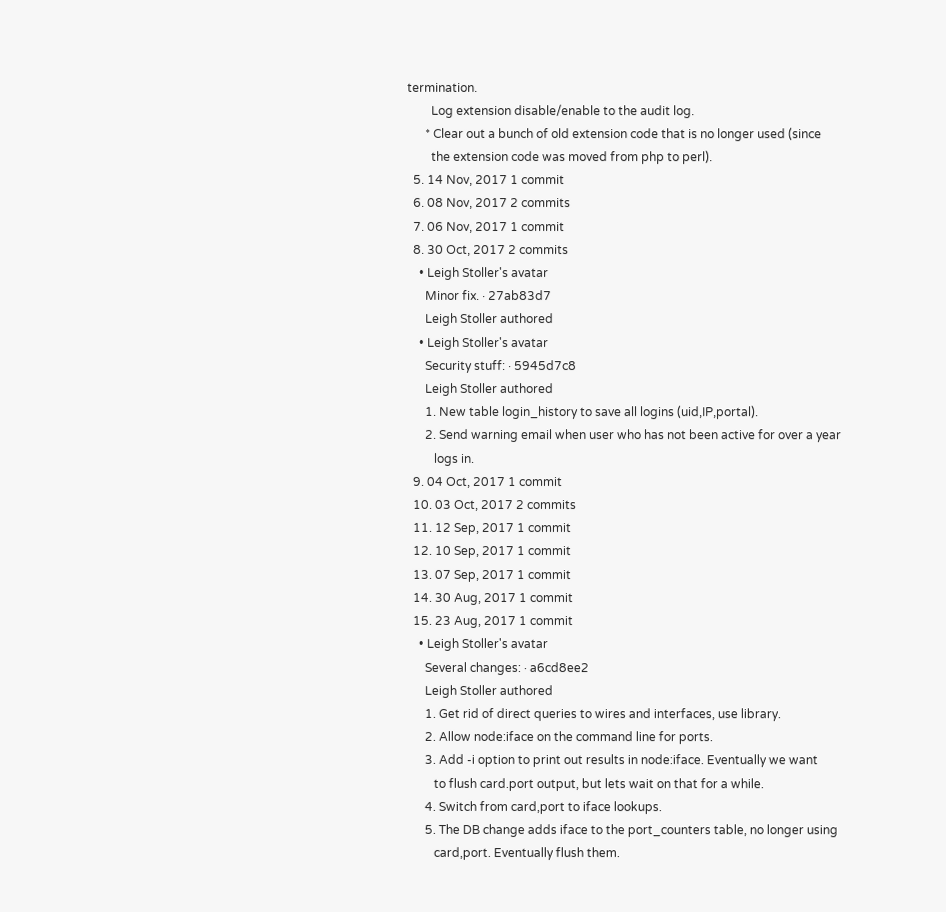termination.
        Log extension disable/enable to the audit log.
      * Clear out a bunch of old extension code that is no longer used (since
        the extension code was moved from php to perl).
  5. 14 Nov, 2017 1 commit
  6. 08 Nov, 2017 2 commits
  7. 06 Nov, 2017 1 commit
  8. 30 Oct, 2017 2 commits
    • Leigh Stoller's avatar
      Minor fix. · 27ab83d7
      Leigh Stoller authored
    • Leigh Stoller's avatar
      Security stuff: · 5945d7c8
      Leigh Stoller authored
      1. New table login_history to save all logins (uid,IP,portal).
      2. Send warning email when user who has not been active for over a year
         logs in.
  9. 04 Oct, 2017 1 commit
  10. 03 Oct, 2017 2 commits
  11. 12 Sep, 2017 1 commit
  12. 10 Sep, 2017 1 commit
  13. 07 Sep, 2017 1 commit
  14. 30 Aug, 2017 1 commit
  15. 23 Aug, 2017 1 commit
    • Leigh Stoller's avatar
      Several changes: · a6cd8ee2
      Leigh Stoller authored
      1. Get rid of direct queries to wires and interfaces, use library.
      2. Allow node:iface on the command line for ports.
      3. Add -i option to print out results in node:iface. Eventually we want
         to flush card.port output, but lets wait on that for a while.
      4. Switch from card,port to iface lookups.
      5. The DB change adds iface to the port_counters table, no longer using
         card,port. Eventually flush them.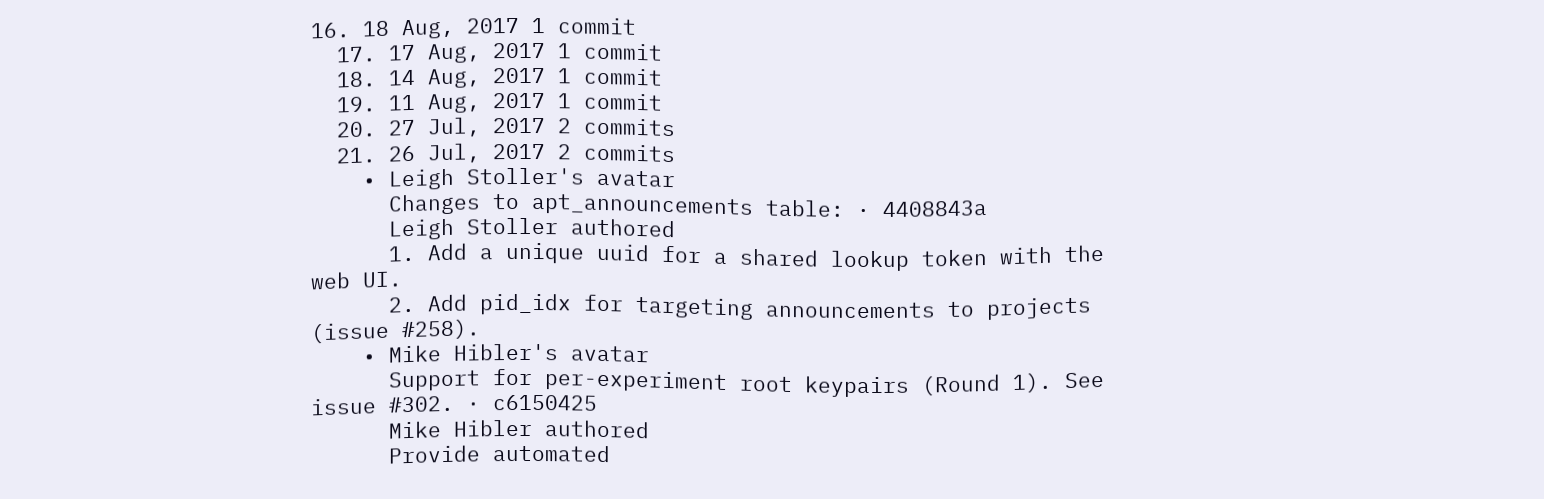16. 18 Aug, 2017 1 commit
  17. 17 Aug, 2017 1 commit
  18. 14 Aug, 2017 1 commit
  19. 11 Aug, 2017 1 commit
  20. 27 Jul, 2017 2 commits
  21. 26 Jul, 2017 2 commits
    • Leigh Stoller's avatar
      Changes to apt_announcements table: · 4408843a
      Leigh Stoller authored
      1. Add a unique uuid for a shared lookup token with the web UI.
      2. Add pid_idx for targeting announcements to projects (issue #258).
    • Mike Hibler's avatar
      Support for per-experiment root keypairs (Round 1). See issue #302. · c6150425
      Mike Hibler authored
      Provide automated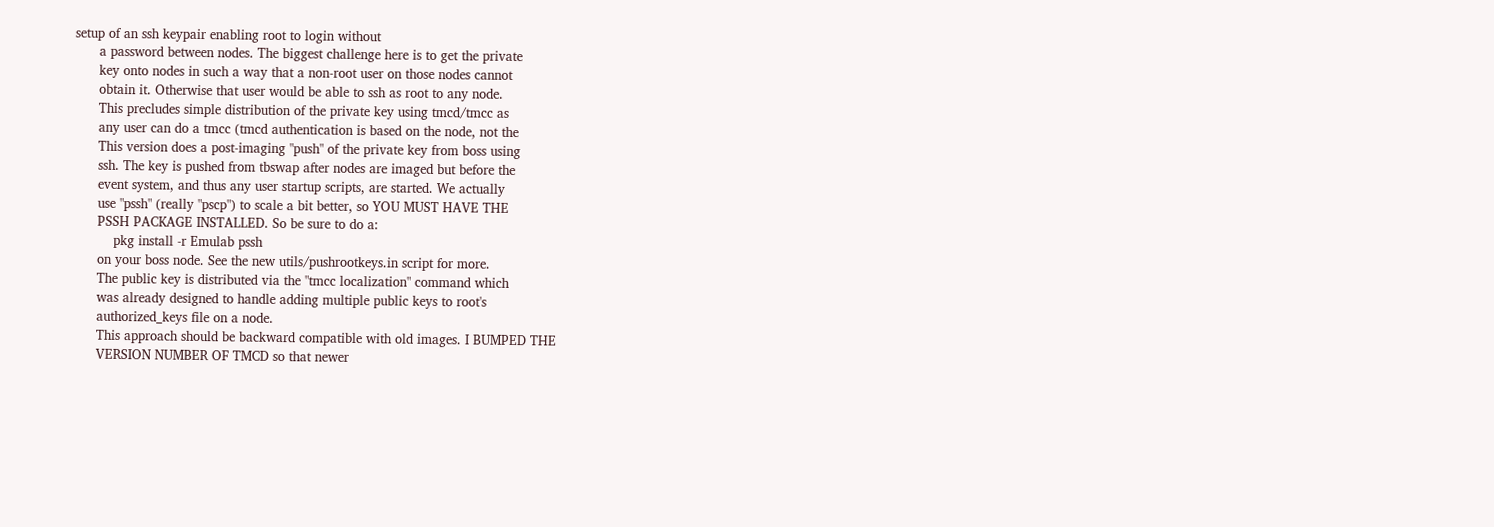setup of an ssh keypair enabling root to login without
      a password between nodes. The biggest challenge here is to get the private
      key onto nodes in such a way that a non-root user on those nodes cannot
      obtain it. Otherwise that user would be able to ssh as root to any node.
      This precludes simple distribution of the private key using tmcd/tmcc as
      any user can do a tmcc (tmcd authentication is based on the node, not the
      This version does a post-imaging "push" of the private key from boss using
      ssh. The key is pushed from tbswap after nodes are imaged but before the
      event system, and thus any user startup scripts, are started. We actually
      use "pssh" (really "pscp") to scale a bit better, so YOU MUST HAVE THE
      PSSH PACKAGE INSTALLED. So be sure to do a:
          pkg install -r Emulab pssh
      on your boss node. See the new utils/pushrootkeys.in script for more.
      The public key is distributed via the "tmcc localization" command which
      was already designed to handle adding multiple public keys to root's
      authorized_keys file on a node.
      This approach should be backward compatible with old images. I BUMPED THE
      VERSION NUMBER OF TMCD so that newer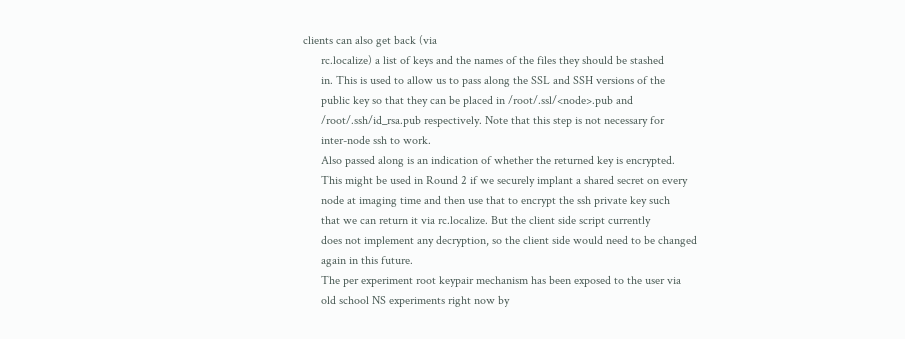clients can also get back (via
      rc.localize) a list of keys and the names of the files they should be stashed
      in. This is used to allow us to pass along the SSL and SSH versions of the
      public key so that they can be placed in /root/.ssl/<node>.pub and
      /root/.ssh/id_rsa.pub respectively. Note that this step is not necessary for
      inter-node ssh to work.
      Also passed along is an indication of whether the returned key is encrypted.
      This might be used in Round 2 if we securely implant a shared secret on every
      node at imaging time and then use that to encrypt the ssh private key such
      that we can return it via rc.localize. But the client side script currently
      does not implement any decryption, so the client side would need to be changed
      again in this future.
      The per experiment root keypair mechanism has been exposed to the user via
      old school NS experiments right now by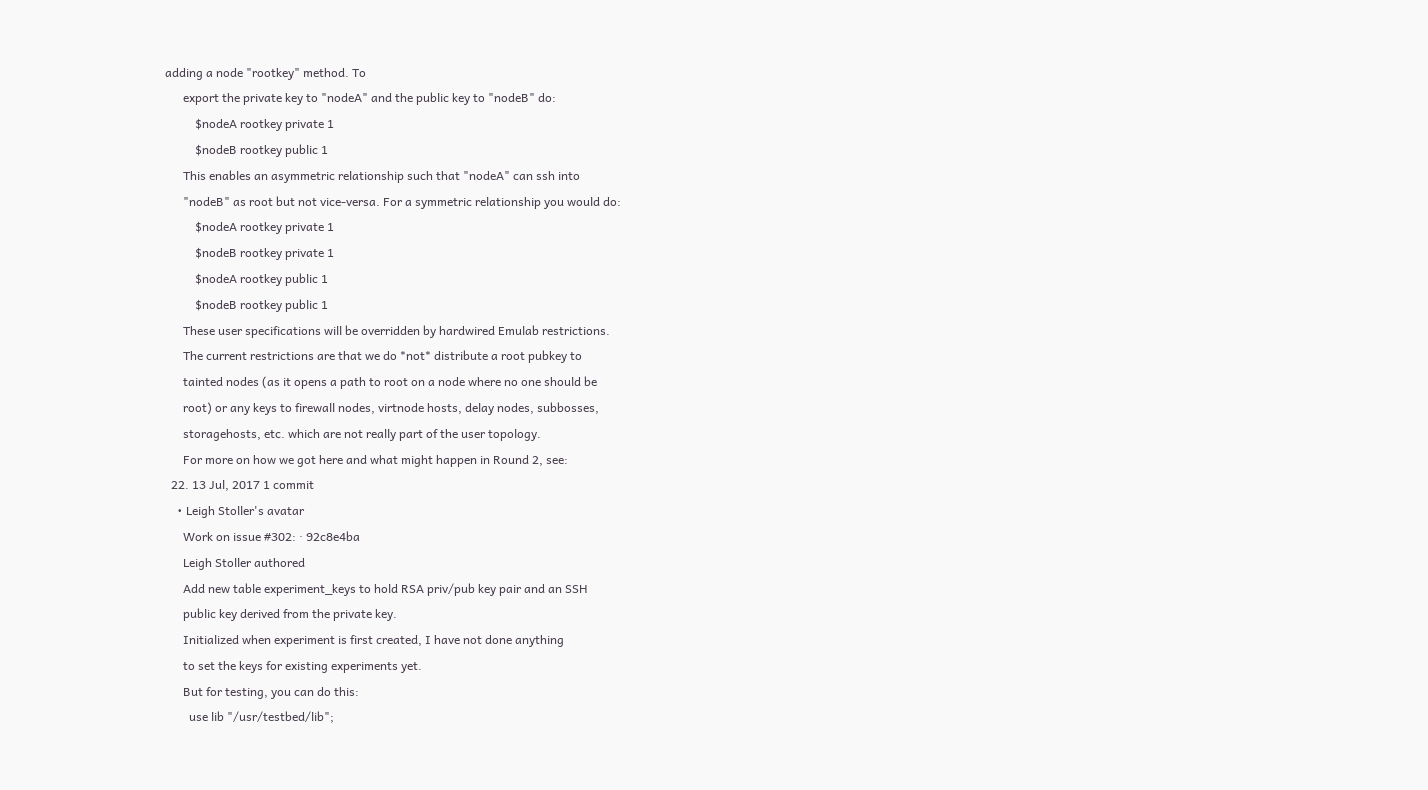adding a node "rootkey" method. To
      export the private key to "nodeA" and the public key to "nodeB" do:
          $nodeA rootkey private 1
          $nodeB rootkey public 1
      This enables an asymmetric relationship such that "nodeA" can ssh into
      "nodeB" as root but not vice-versa. For a symmetric relationship you would do:
          $nodeA rootkey private 1
          $nodeB rootkey private 1
          $nodeA rootkey public 1
          $nodeB rootkey public 1
      These user specifications will be overridden by hardwired Emulab restrictions.
      The current restrictions are that we do *not* distribute a root pubkey to
      tainted nodes (as it opens a path to root on a node where no one should be
      root) or any keys to firewall nodes, virtnode hosts, delay nodes, subbosses,
      storagehosts, etc. which are not really part of the user topology.
      For more on how we got here and what might happen in Round 2, see:
  22. 13 Jul, 2017 1 commit
    • Leigh Stoller's avatar
      Work on issue #302: · 92c8e4ba
      Leigh Stoller authored
      Add new table experiment_keys to hold RSA priv/pub key pair and an SSH
      public key derived from the private key.
      Initialized when experiment is first created, I have not done anything
      to set the keys for existing experiments yet.
      But for testing, you can do this:
        use lib "/usr/testbed/lib";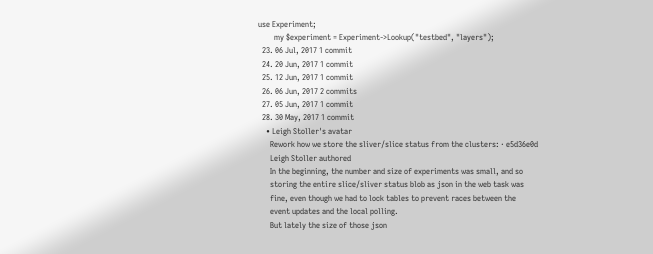use Experiment;
        my $experiment = Experiment->Lookup("testbed", "layers");
  23. 06 Jul, 2017 1 commit
  24. 20 Jun, 2017 1 commit
  25. 12 Jun, 2017 1 commit
  26. 06 Jun, 2017 2 commits
  27. 05 Jun, 2017 1 commit
  28. 30 May, 2017 1 commit
    • Leigh Stoller's avatar
      Rework how we store the sliver/slice status from the clusters: · e5d36e0d
      Leigh Stoller authored
      In the beginning, the number and size of experiments was small, and so
      storing the entire slice/sliver status blob as json in the web task was
      fine, even though we had to lock tables to prevent races between the
      event updates and the local polling.
      But lately the size of those json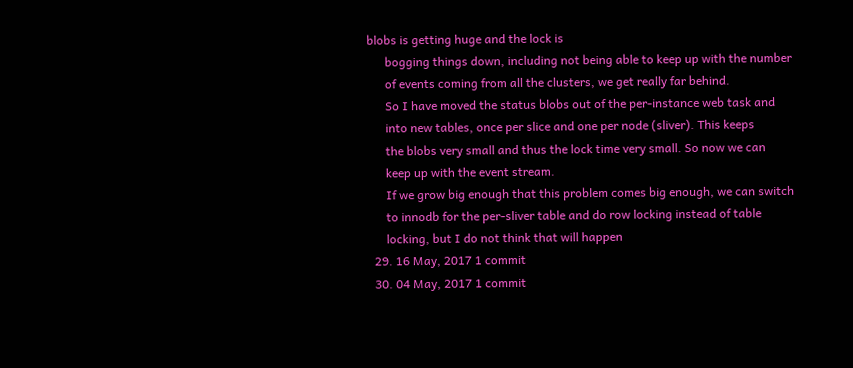blobs is getting huge and the lock is
      bogging things down, including not being able to keep up with the number
      of events coming from all the clusters, we get really far behind.
      So I have moved the status blobs out of the per-instance web task and
      into new tables, once per slice and one per node (sliver). This keeps
      the blobs very small and thus the lock time very small. So now we can
      keep up with the event stream.
      If we grow big enough that this problem comes big enough, we can switch
      to innodb for the per-sliver table and do row locking instead of table
      locking, but I do not think that will happen
  29. 16 May, 2017 1 commit
  30. 04 May, 2017 1 commit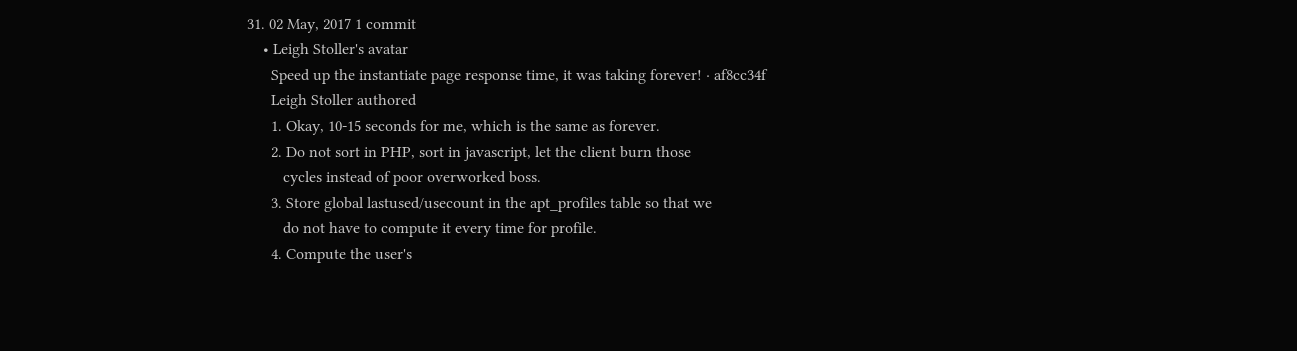31. 02 May, 2017 1 commit
    • Leigh Stoller's avatar
      Speed up the instantiate page response time, it was taking forever! · af8cc34f
      Leigh Stoller authored
      1. Okay, 10-15 seconds for me, which is the same as forever.
      2. Do not sort in PHP, sort in javascript, let the client burn those
         cycles instead of poor overworked boss.
      3. Store global lastused/usecount in the apt_profiles table so that we
         do not have to compute it every time for profile.
      4. Compute the user's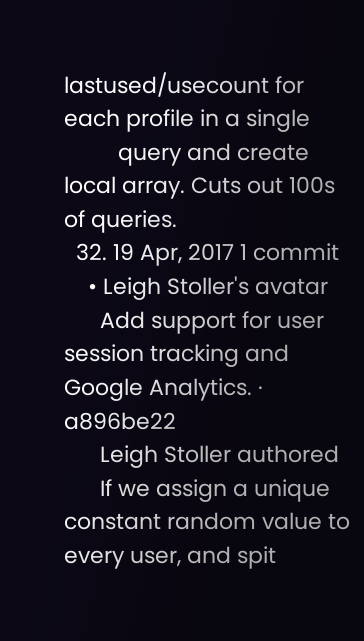lastused/usecount for each profile in a single
         query and create local array. Cuts out 100s of queries.
  32. 19 Apr, 2017 1 commit
    • Leigh Stoller's avatar
      Add support for user session tracking and Google Analytics. · a896be22
      Leigh Stoller authored
      If we assign a unique constant random value to every user, and spit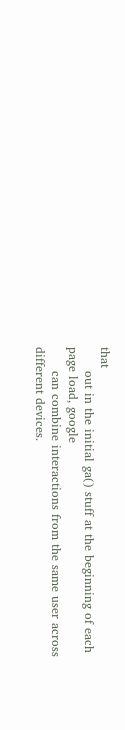that
      out in the initial ga() stuff at the beginning of each page load, google
      can combine interactions from the same user across different devices.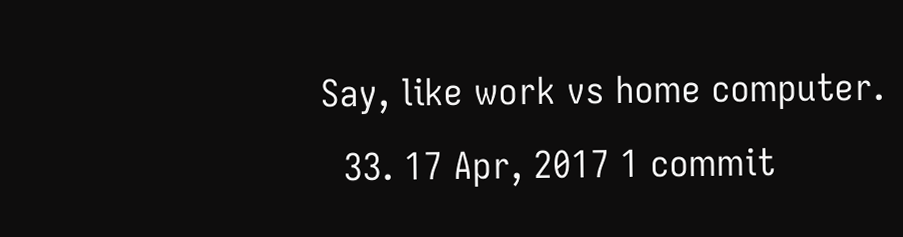Say, like work vs home computer.
  33. 17 Apr, 2017 1 commit